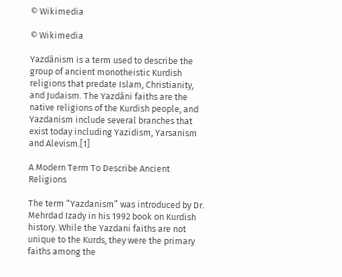© Wikimedia

© Wikimedia

Yazdânism is a term used to describe the group of ancient monotheistic Kurdish religions that predate Islam, Christianity, and Judaism. The Yazdâni faiths are the native religions of the Kurdish people, and Yazdanism include several branches that exist today including Yazidism, Yarsanism and Alevism.[1]

A Modern Term To Describe Ancient Religions

The term “Yazdanism” was introduced by Dr. Mehrdad Izady in his 1992 book on Kurdish history. While the Yazdani faiths are not unique to the Kurds, they were the primary faiths among the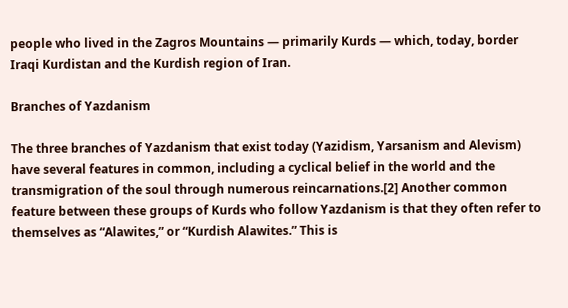people who lived in the Zagros Mountains — primarily Kurds — which, today, border Iraqi Kurdistan and the Kurdish region of Iran.

Branches of Yazdanism

The three branches of Yazdanism that exist today (Yazidism, Yarsanism and Alevism) have several features in common, including a cyclical belief in the world and the transmigration of the soul through numerous reincarnations.[2] Another common feature between these groups of Kurds who follow Yazdanism is that they often refer to themselves as “Alawites,” or “Kurdish Alawites.” This is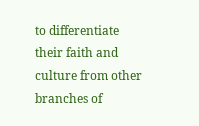to differentiate their faith and culture from other branches of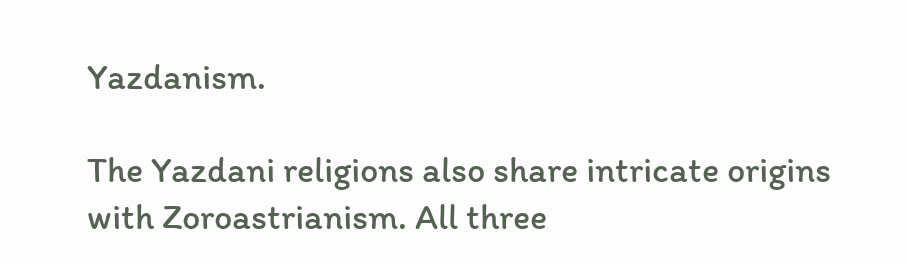Yazdanism.

The Yazdani religions also share intricate origins with Zoroastrianism. All three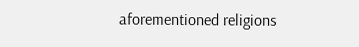aforementioned religions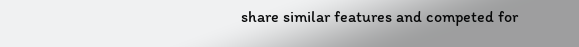share similar features and competed for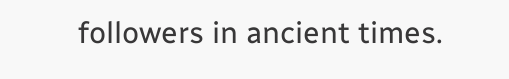followers in ancient times.